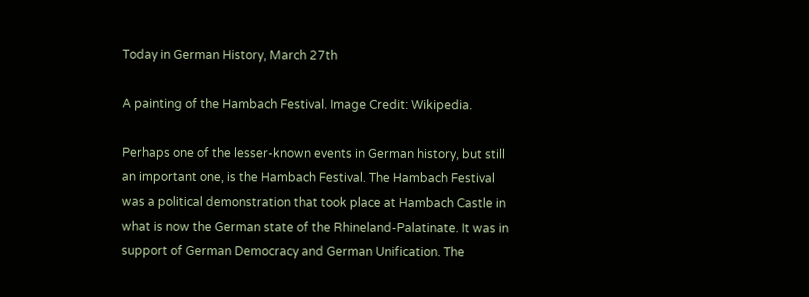Today in German History, March 27th

A painting of the Hambach Festival. Image Credit: Wikipedia.

Perhaps one of the lesser-known events in German history, but still an important one, is the Hambach Festival. The Hambach Festival was a political demonstration that took place at Hambach Castle in what is now the German state of the Rhineland-Palatinate. It was in support of German Democracy and German Unification. The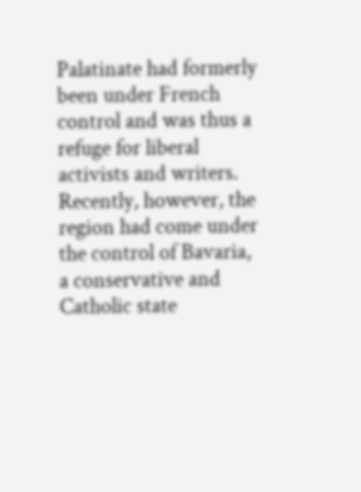Palatinate had formerly been under French control and was thus a refuge for liberal activists and writers. Recently, however, the region had come under the control of Bavaria, a conservative and Catholic state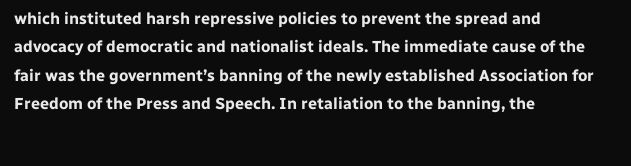which instituted harsh repressive policies to prevent the spread and advocacy of democratic and nationalist ideals. The immediate cause of the fair was the government’s banning of the newly established Association for Freedom of the Press and Speech. In retaliation to the banning, the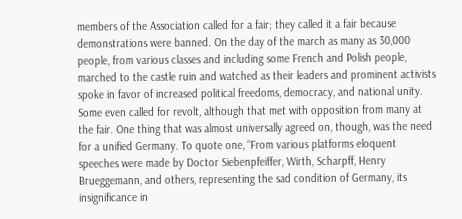members of the Association called for a fair; they called it a fair because demonstrations were banned. On the day of the march as many as 30,000 people, from various classes and including some French and Polish people, marched to the castle ruin and watched as their leaders and prominent activists spoke in favor of increased political freedoms, democracy, and national unity. Some even called for revolt, although that met with opposition from many at the fair. One thing that was almost universally agreed on, though, was the need for a unified Germany. To quote one, “From various platforms eloquent speeches were made by Doctor Siebenpfeiffer, Wirth, Scharpff, Henry Brueggemann, and others, representing the sad condition of Germany, its insignificance in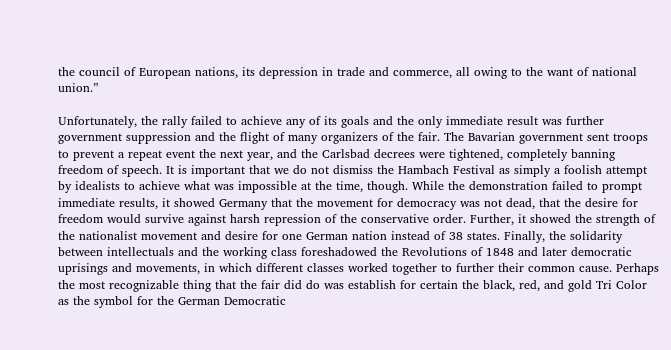the council of European nations, its depression in trade and commerce, all owing to the want of national union.”

Unfortunately, the rally failed to achieve any of its goals and the only immediate result was further government suppression and the flight of many organizers of the fair. The Bavarian government sent troops to prevent a repeat event the next year, and the Carlsbad decrees were tightened, completely banning freedom of speech. It is important that we do not dismiss the Hambach Festival as simply a foolish attempt by idealists to achieve what was impossible at the time, though. While the demonstration failed to prompt immediate results, it showed Germany that the movement for democracy was not dead, that the desire for freedom would survive against harsh repression of the conservative order. Further, it showed the strength of the nationalist movement and desire for one German nation instead of 38 states. Finally, the solidarity between intellectuals and the working class foreshadowed the Revolutions of 1848 and later democratic uprisings and movements, in which different classes worked together to further their common cause. Perhaps the most recognizable thing that the fair did do was establish for certain the black, red, and gold Tri Color as the symbol for the German Democratic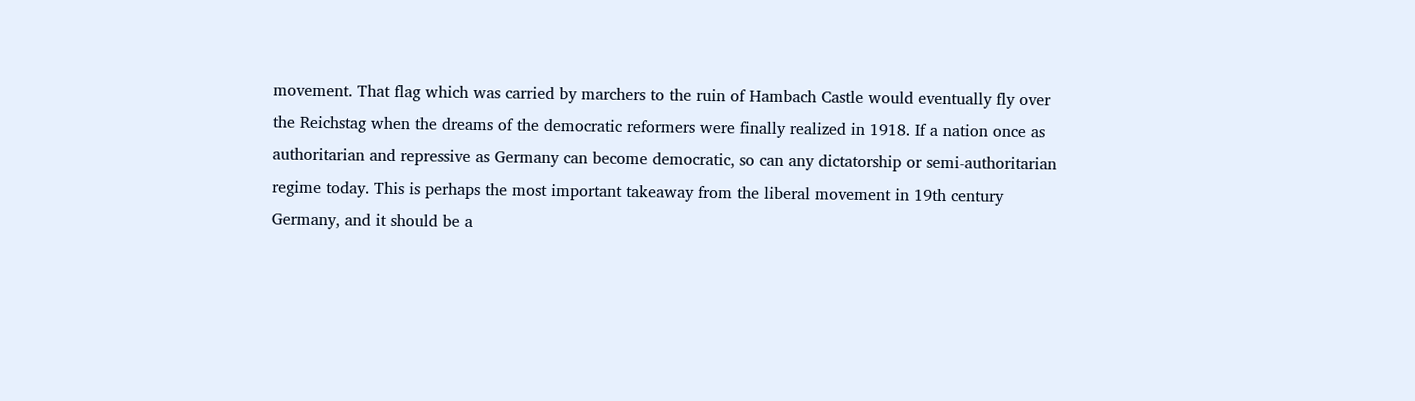movement. That flag which was carried by marchers to the ruin of Hambach Castle would eventually fly over the Reichstag when the dreams of the democratic reformers were finally realized in 1918. If a nation once as authoritarian and repressive as Germany can become democratic, so can any dictatorship or semi-authoritarian regime today. This is perhaps the most important takeaway from the liberal movement in 19th century Germany, and it should be a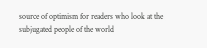source of optimism for readers who look at the subjugated people of the world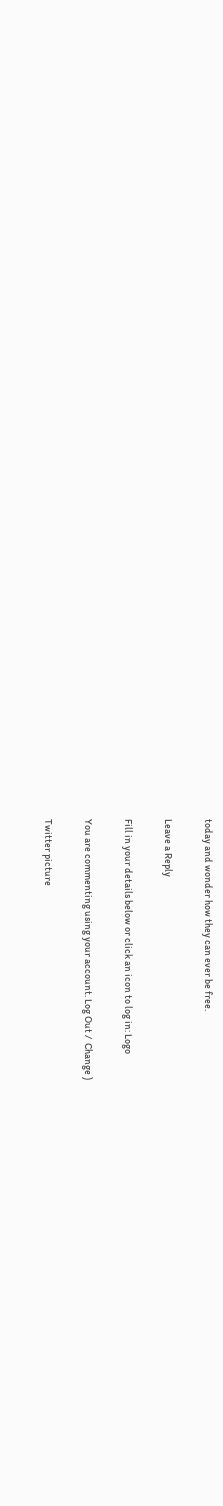today and wonder how they can ever be free.

Leave a Reply

Fill in your details below or click an icon to log in: Logo

You are commenting using your account. Log Out /  Change )

Twitter picture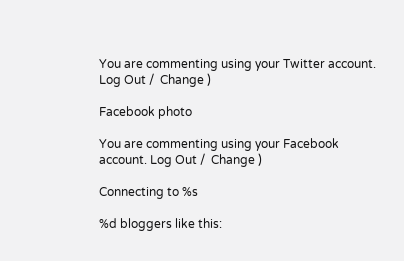You are commenting using your Twitter account. Log Out /  Change )

Facebook photo

You are commenting using your Facebook account. Log Out /  Change )

Connecting to %s

%d bloggers like this: